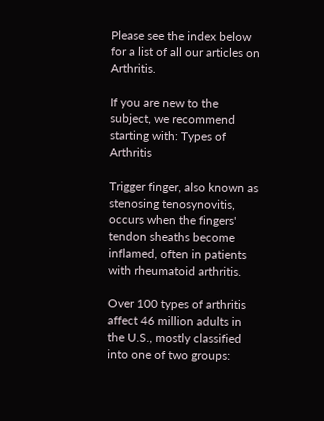Please see the index below for a list of all our articles on Arthritis.

If you are new to the subject, we recommend starting with: Types of Arthritis

Trigger finger, also known as stenosing tenosynovitis, occurs when the fingers' tendon sheaths become inflamed, often in patients with rheumatoid arthritis.

Over 100 types of arthritis affect 46 million adults in the U.S., mostly classified into one of two groups: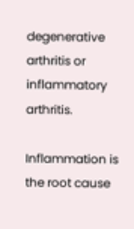degenerative arthritis or inflammatory arthritis.

Inflammation is the root cause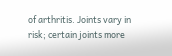of arthritis. Joints vary in risk; certain joints more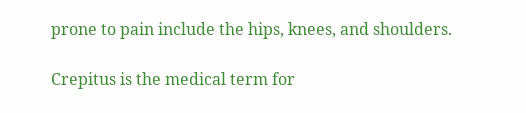prone to pain include the hips, knees, and shoulders.

Crepitus is the medical term for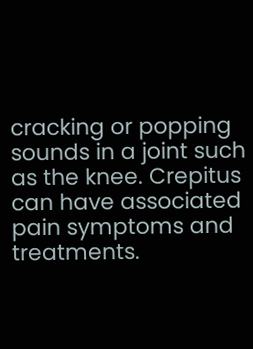cracking or popping sounds in a joint such as the knee. Crepitus can have associated pain symptoms and treatments.